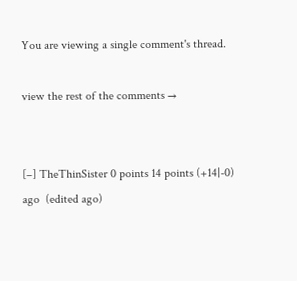You are viewing a single comment's thread.

view the rest of the comments →


[–] TheThinSister 0 points 14 points (+14|-0) ago  (edited ago)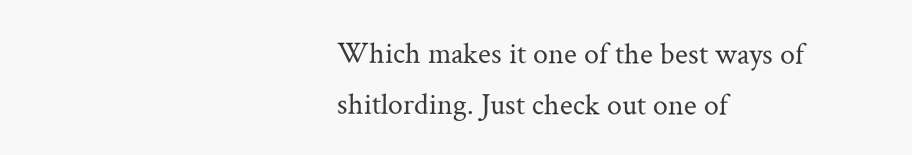Which makes it one of the best ways of shitlording. Just check out one of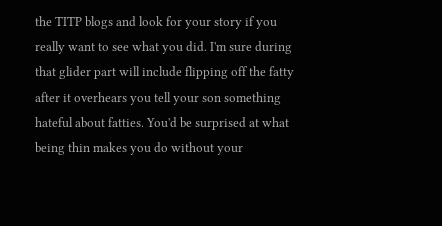the TITP blogs and look for your story if you really want to see what you did. I'm sure during that glider part will include flipping off the fatty after it overhears you tell your son something hateful about fatties. You'd be surprised at what being thin makes you do without your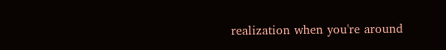realization when you're around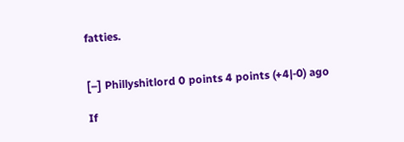fatties.


[–] Phillyshitlord 0 points 4 points (+4|-0) ago

If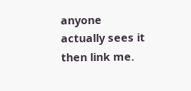anyone actually sees it then link me.